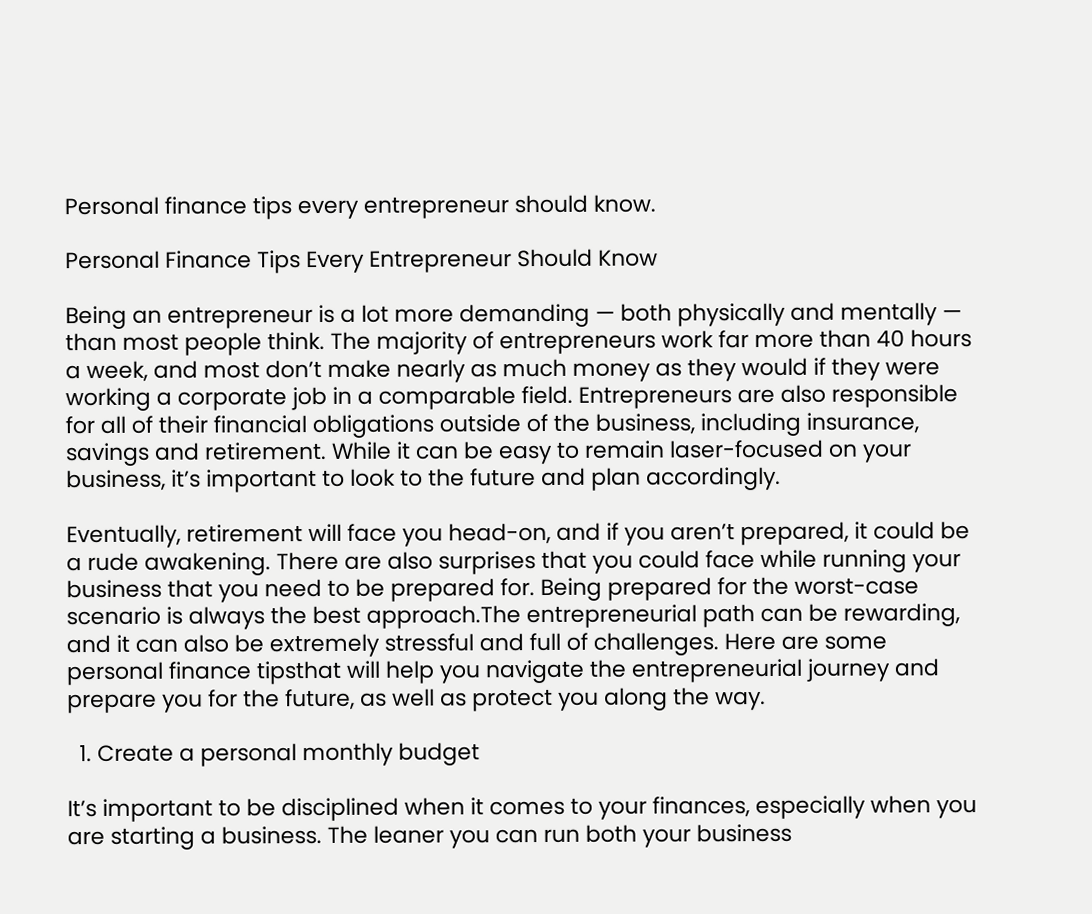Personal finance tips every entrepreneur should know.

Personal Finance Tips Every Entrepreneur Should Know

Being an entrepreneur is a lot more demanding — both physically and mentally — than most people think. The majority of entrepreneurs work far more than 40 hours a week, and most don’t make nearly as much money as they would if they were working a corporate job in a comparable field. Entrepreneurs are also responsible for all of their financial obligations outside of the business, including insurance, savings and retirement. While it can be easy to remain laser-focused on your business, it’s important to look to the future and plan accordingly.

Eventually, retirement will face you head-on, and if you aren’t prepared, it could be a rude awakening. There are also surprises that you could face while running your business that you need to be prepared for. Being prepared for the worst-case scenario is always the best approach.The entrepreneurial path can be rewarding, and it can also be extremely stressful and full of challenges. Here are some personal finance tipsthat will help you navigate the entrepreneurial journey and prepare you for the future, as well as protect you along the way.

  1. Create a personal monthly budget

It’s important to be disciplined when it comes to your finances, especially when you are starting a business. The leaner you can run both your business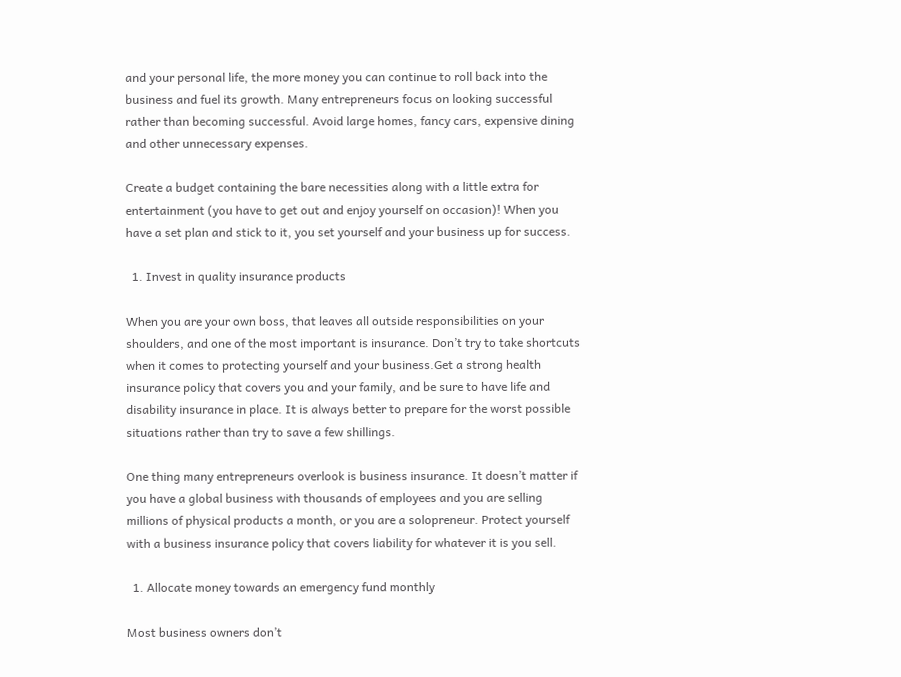and your personal life, the more money you can continue to roll back into the business and fuel its growth. Many entrepreneurs focus on looking successful rather than becoming successful. Avoid large homes, fancy cars, expensive dining and other unnecessary expenses.

Create a budget containing the bare necessities along with a little extra for entertainment (you have to get out and enjoy yourself on occasion)! When you have a set plan and stick to it, you set yourself and your business up for success.

  1. Invest in quality insurance products

When you are your own boss, that leaves all outside responsibilities on your shoulders, and one of the most important is insurance. Don’t try to take shortcuts when it comes to protecting yourself and your business.Get a strong health insurance policy that covers you and your family, and be sure to have life and disability insurance in place. It is always better to prepare for the worst possible situations rather than try to save a few shillings.

One thing many entrepreneurs overlook is business insurance. It doesn’t matter if you have a global business with thousands of employees and you are selling millions of physical products a month, or you are a solopreneur. Protect yourself with a business insurance policy that covers liability for whatever it is you sell.

  1. Allocate money towards an emergency fund monthly

Most business owners don’t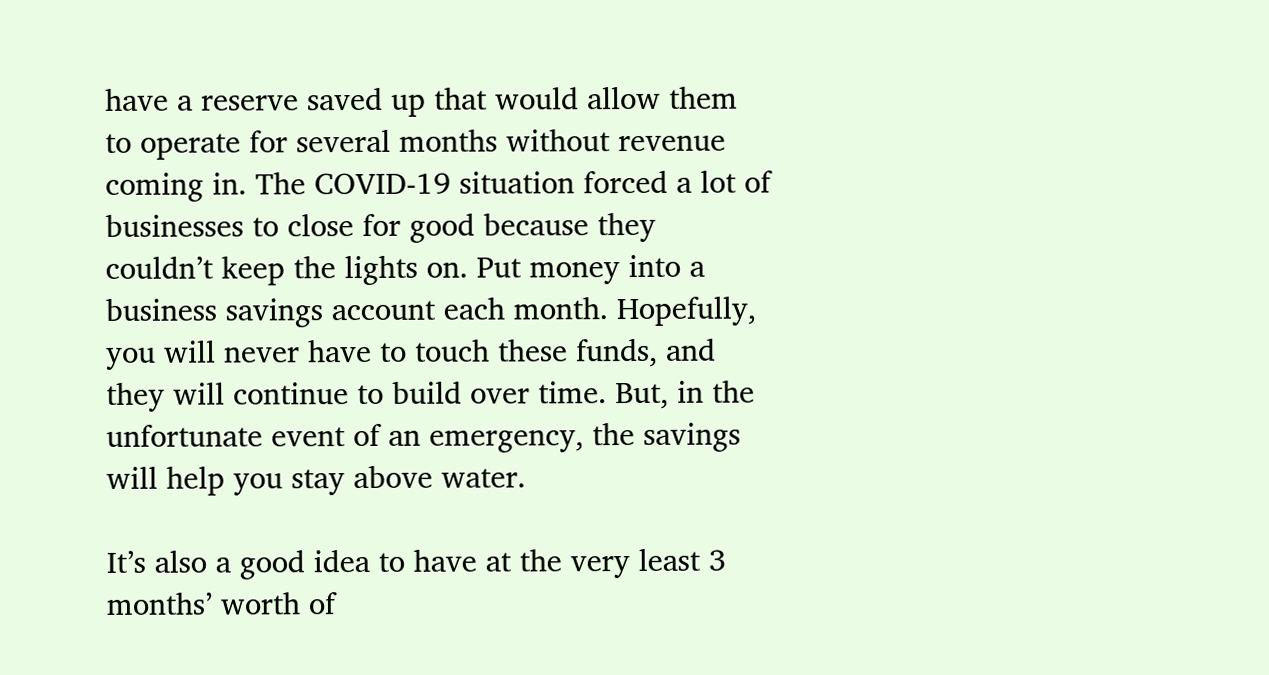have a reserve saved up that would allow them to operate for several months without revenue coming in. The COVID-19 situation forced a lot of businesses to close for good because they couldn’t keep the lights on. Put money into a business savings account each month. Hopefully, you will never have to touch these funds, and they will continue to build over time. But, in the unfortunate event of an emergency, the savings will help you stay above water.

It’s also a good idea to have at the very least 3 months’ worth of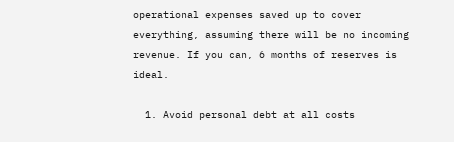operational expenses saved up to cover everything, assuming there will be no incoming revenue. If you can, 6 months of reserves is ideal.

  1. Avoid personal debt at all costs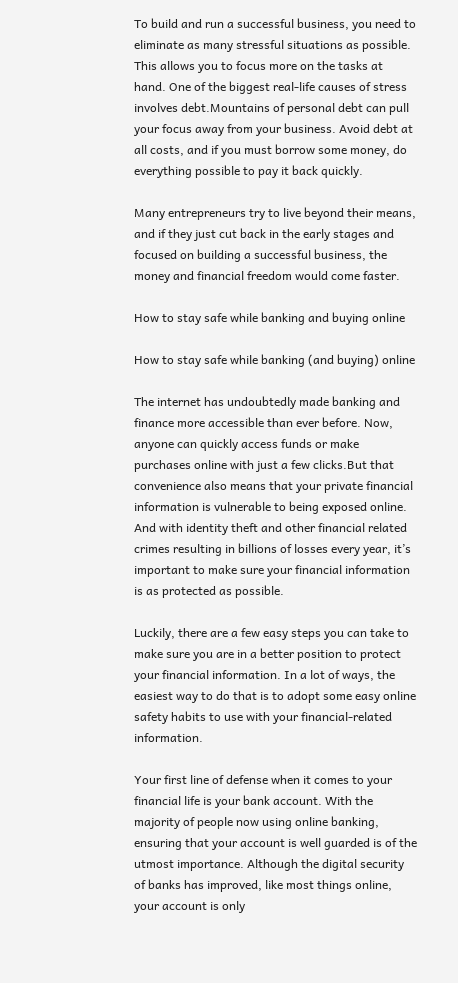To build and run a successful business, you need to eliminate as many stressful situations as possible. This allows you to focus more on the tasks at hand. One of the biggest real-life causes of stress involves debt.Mountains of personal debt can pull your focus away from your business. Avoid debt at all costs, and if you must borrow some money, do everything possible to pay it back quickly.

Many entrepreneurs try to live beyond their means, and if they just cut back in the early stages and focused on building a successful business, the money and financial freedom would come faster.

How to stay safe while banking and buying online

How to stay safe while banking (and buying) online

The internet has undoubtedly made banking and finance more accessible than ever before. Now, anyone can quickly access funds or make purchases online with just a few clicks.But that convenience also means that your private financial information is vulnerable to being exposed online. And with identity theft and other financial related crimes resulting in billions of losses every year, it’s important to make sure your financial information is as protected as possible.

Luckily, there are a few easy steps you can take to make sure you are in a better position to protect your financial information. In a lot of ways, the easiest way to do that is to adopt some easy online safety habits to use with your financial-related information.

Your first line of defense when it comes to your financial life is your bank account. With the majority of people now using online banking, ensuring that your account is well guarded is of the utmost importance. Although the digital security of banks has improved, like most things online, your account is only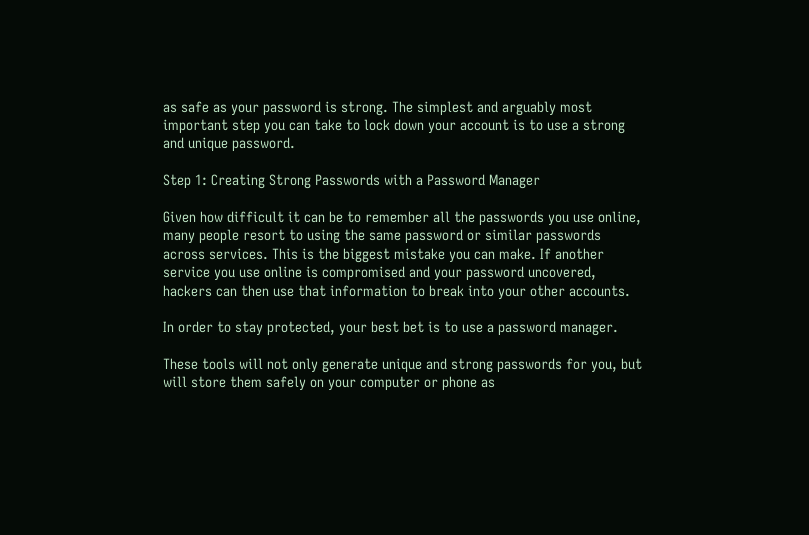as safe as your password is strong. The simplest and arguably most important step you can take to lock down your account is to use a strong and unique password.

Step 1: Creating Strong Passwords with a Password Manager

Given how difficult it can be to remember all the passwords you use online, many people resort to using the same password or similar passwords across services. This is the biggest mistake you can make. If another service you use online is compromised and your password uncovered, hackers can then use that information to break into your other accounts.

In order to stay protected, your best bet is to use a password manager.

These tools will not only generate unique and strong passwords for you, but will store them safely on your computer or phone as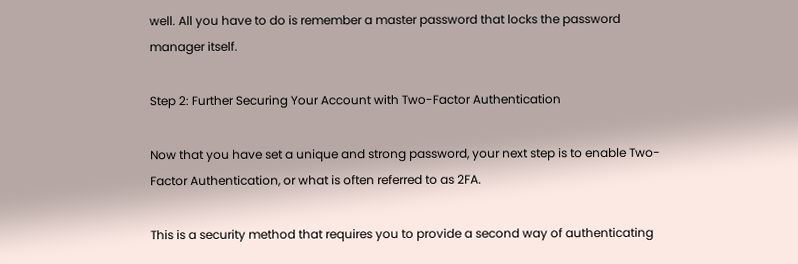well. All you have to do is remember a master password that locks the password manager itself.

Step 2: Further Securing Your Account with Two-Factor Authentication

Now that you have set a unique and strong password, your next step is to enable Two-Factor Authentication, or what is often referred to as 2FA.

This is a security method that requires you to provide a second way of authenticating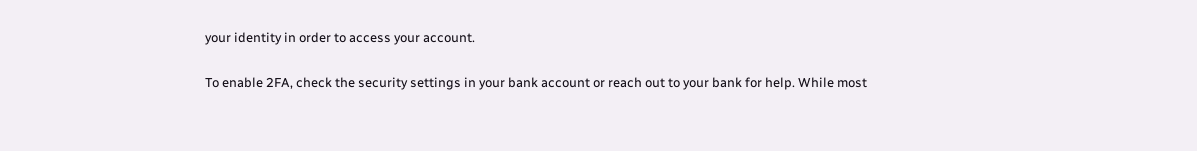your identity in order to access your account.

To enable 2FA, check the security settings in your bank account or reach out to your bank for help. While most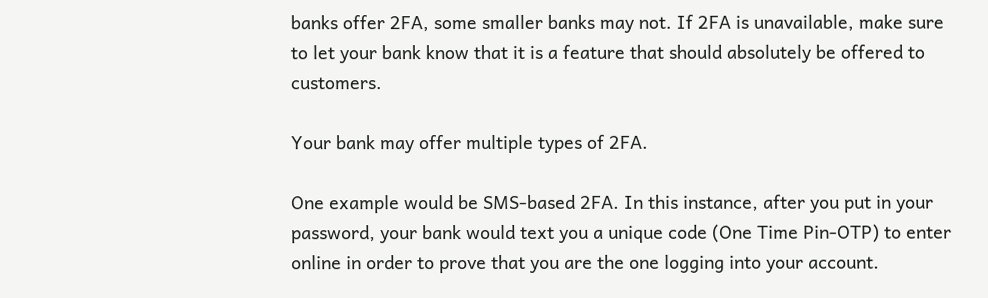banks offer 2FA, some smaller banks may not. If 2FA is unavailable, make sure to let your bank know that it is a feature that should absolutely be offered to customers.

Your bank may offer multiple types of 2FA.

One example would be SMS-based 2FA. In this instance, after you put in your password, your bank would text you a unique code (One Time Pin-OTP) to enter online in order to prove that you are the one logging into your account.